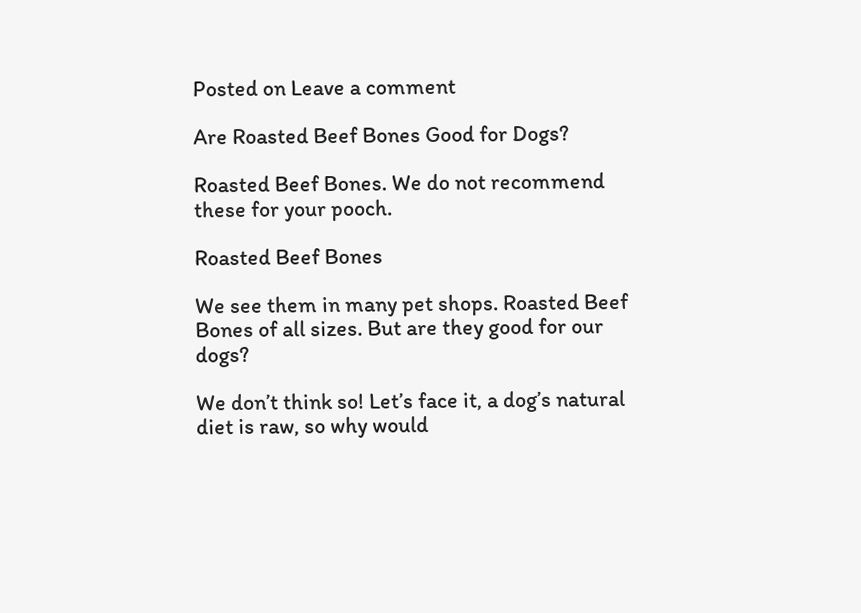Posted on Leave a comment

Are Roasted Beef Bones Good for Dogs?

Roasted Beef Bones. We do not recommend these for your pooch.

Roasted Beef Bones

We see them in many pet shops. Roasted Beef Bones of all sizes. But are they good for our dogs?

We don’t think so! Let’s face it, a dog’s natural diet is raw, so why would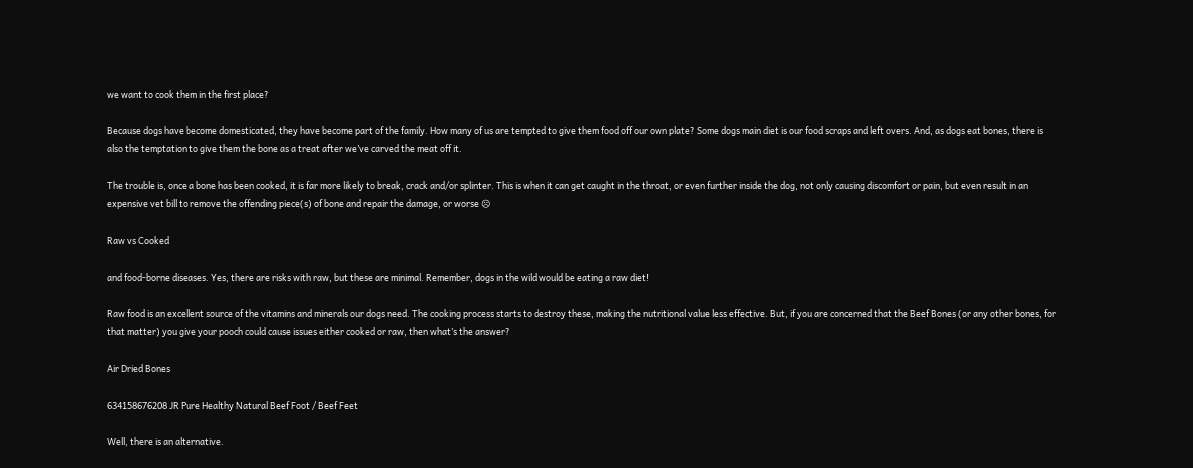we want to cook them in the first place?

Because dogs have become domesticated, they have become part of the family. How many of us are tempted to give them food off our own plate? Some dogs main diet is our food scraps and left overs. And, as dogs eat bones, there is also the temptation to give them the bone as a treat after we’ve carved the meat off it.

The trouble is, once a bone has been cooked, it is far more likely to break, crack and/or splinter. This is when it can get caught in the throat, or even further inside the dog, not only causing discomfort or pain, but even result in an expensive vet bill to remove the offending piece(s) of bone and repair the damage, or worse ☹

Raw vs Cooked

and food-borne diseases. Yes, there are risks with raw, but these are minimal. Remember, dogs in the wild would be eating a raw diet!

Raw food is an excellent source of the vitamins and minerals our dogs need. The cooking process starts to destroy these, making the nutritional value less effective. But, if you are concerned that the Beef Bones (or any other bones, for that matter) you give your pooch could cause issues either cooked or raw, then what’s the answer?

Air Dried Bones

634158676208 JR Pure Healthy Natural Beef Foot / Beef Feet

Well, there is an alternative.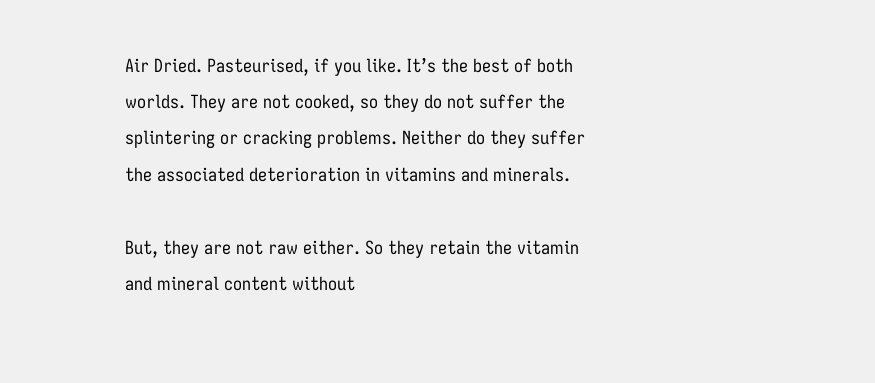Air Dried. Pasteurised, if you like. It’s the best of both worlds. They are not cooked, so they do not suffer the splintering or cracking problems. Neither do they suffer the associated deterioration in vitamins and minerals.

But, they are not raw either. So they retain the vitamin and mineral content without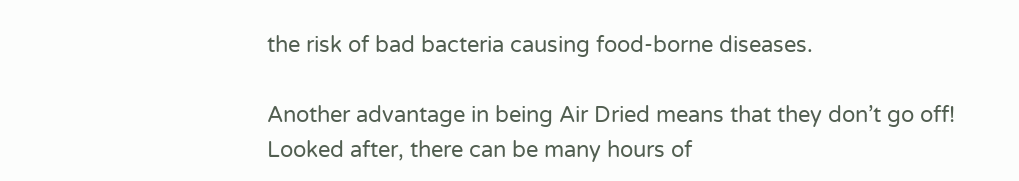the risk of bad bacteria causing food-borne diseases.

Another advantage in being Air Dried means that they don’t go off! Looked after, there can be many hours of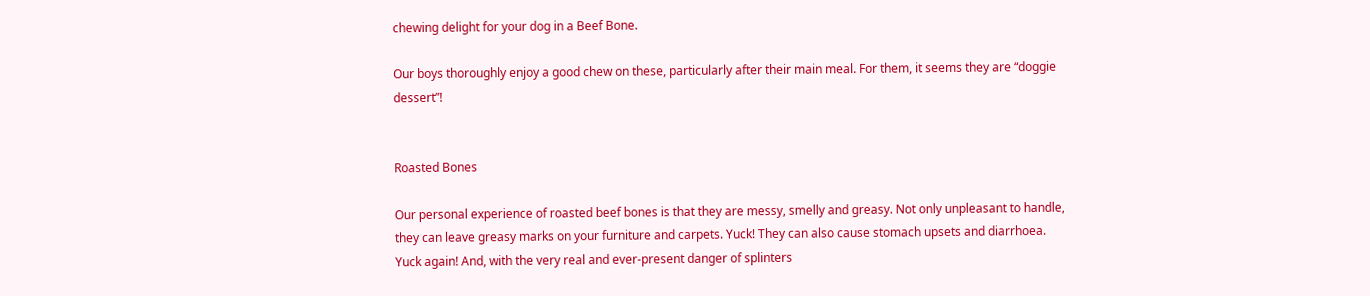chewing delight for your dog in a Beef Bone.

Our boys thoroughly enjoy a good chew on these, particularly after their main meal. For them, it seems they are “doggie dessert”!


Roasted Bones

Our personal experience of roasted beef bones is that they are messy, smelly and greasy. Not only unpleasant to handle, they can leave greasy marks on your furniture and carpets. Yuck! They can also cause stomach upsets and diarrhoea. Yuck again! And, with the very real and ever-present danger of splinters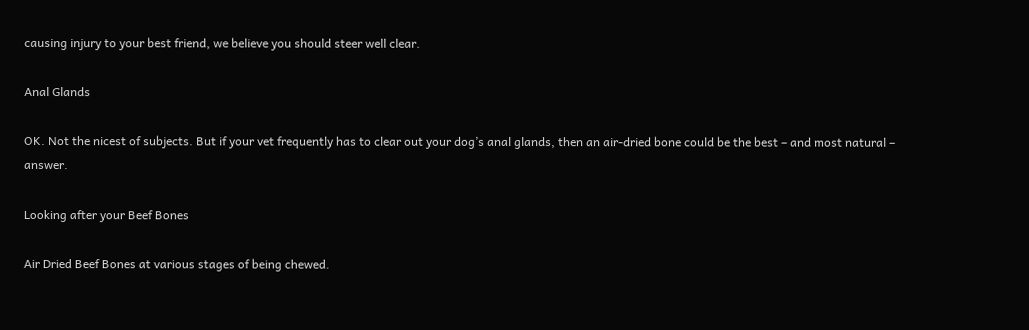causing injury to your best friend, we believe you should steer well clear.

Anal Glands

OK. Not the nicest of subjects. But if your vet frequently has to clear out your dog’s anal glands, then an air-dried bone could be the best – and most natural – answer.

Looking after your Beef Bones

Air Dried Beef Bones at various stages of being chewed.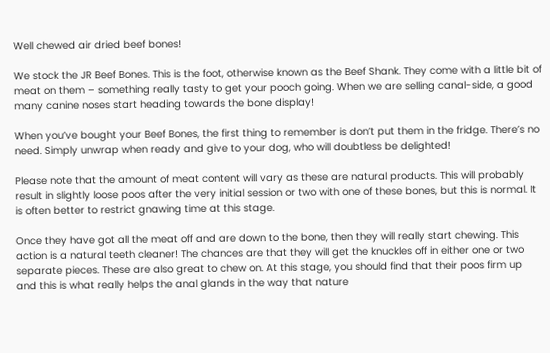Well chewed air dried beef bones!

We stock the JR Beef Bones. This is the foot, otherwise known as the Beef Shank. They come with a little bit of meat on them – something really tasty to get your pooch going. When we are selling canal-side, a good many canine noses start heading towards the bone display!

When you’ve bought your Beef Bones, the first thing to remember is don’t put them in the fridge. There’s no need. Simply unwrap when ready and give to your dog, who will doubtless be delighted!

Please note that the amount of meat content will vary as these are natural products. This will probably result in slightly loose poos after the very initial session or two with one of these bones, but this is normal. It is often better to restrict gnawing time at this stage.

Once they have got all the meat off and are down to the bone, then they will really start chewing. This action is a natural teeth cleaner! The chances are that they will get the knuckles off in either one or two separate pieces. These are also great to chew on. At this stage, you should find that their poos firm up and this is what really helps the anal glands in the way that nature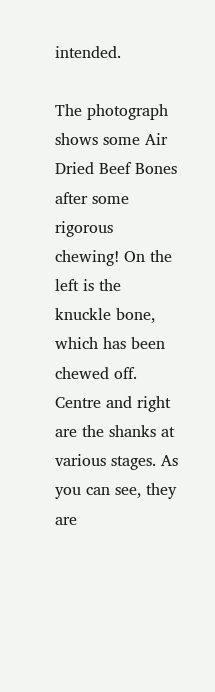intended.

The photograph shows some Air Dried Beef Bones after some rigorous chewing! On the left is the knuckle bone, which has been chewed off. Centre and right are the shanks at various stages. As you can see, they are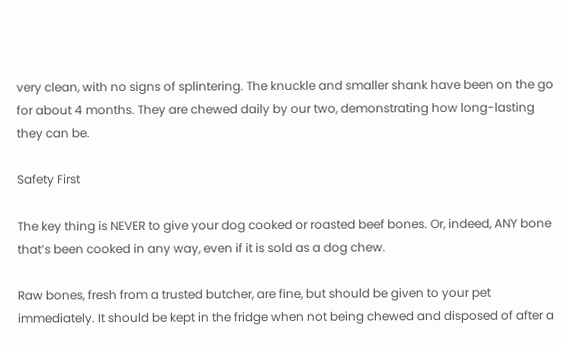very clean, with no signs of splintering. The knuckle and smaller shank have been on the go for about 4 months. They are chewed daily by our two, demonstrating how long-lasting they can be.

Safety First

The key thing is NEVER to give your dog cooked or roasted beef bones. Or, indeed, ANY bone that’s been cooked in any way, even if it is sold as a dog chew.

Raw bones, fresh from a trusted butcher, are fine, but should be given to your pet immediately. It should be kept in the fridge when not being chewed and disposed of after a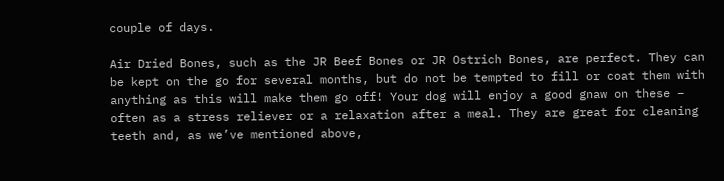couple of days.

Air Dried Bones, such as the JR Beef Bones or JR Ostrich Bones, are perfect. They can be kept on the go for several months, but do not be tempted to fill or coat them with anything as this will make them go off! Your dog will enjoy a good gnaw on these – often as a stress reliever or a relaxation after a meal. They are great for cleaning teeth and, as we’ve mentioned above,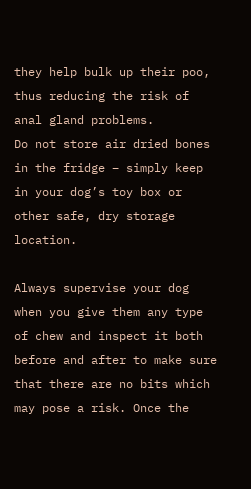they help bulk up their poo, thus reducing the risk of anal gland problems.
Do not store air dried bones in the fridge – simply keep in your dog’s toy box or other safe, dry storage location.

Always supervise your dog when you give them any type of chew and inspect it both before and after to make sure that there are no bits which may pose a risk. Once the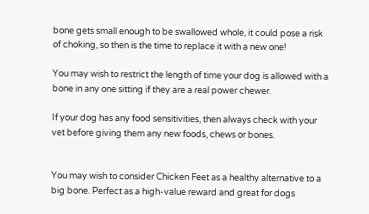bone gets small enough to be swallowed whole, it could pose a risk of choking, so then is the time to replace it with a new one!

You may wish to restrict the length of time your dog is allowed with a bone in any one sitting if they are a real power chewer.

If your dog has any food sensitivities, then always check with your vet before giving them any new foods, chews or bones.


You may wish to consider Chicken Feet as a healthy alternative to a big bone. Perfect as a high-value reward and great for dogs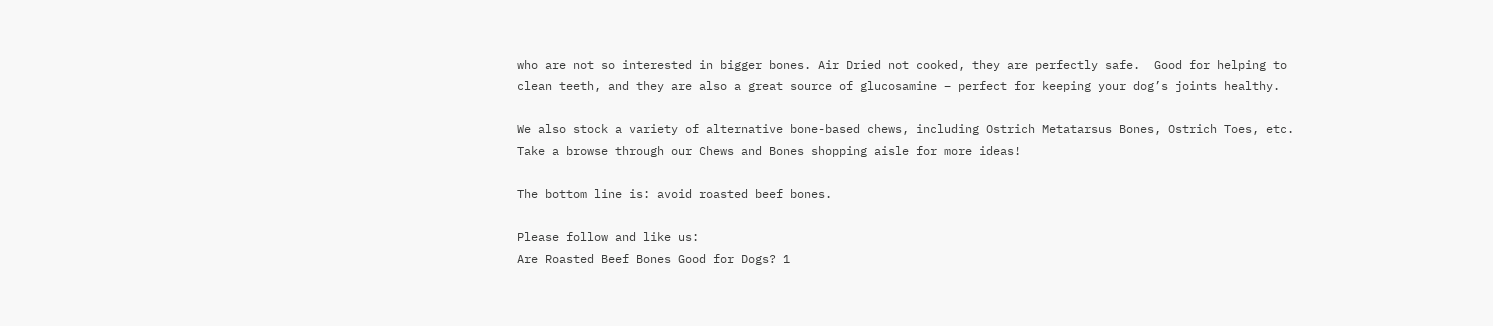who are not so interested in bigger bones. Air Dried not cooked, they are perfectly safe.  Good for helping to clean teeth, and they are also a great source of glucosamine – perfect for keeping your dog’s joints healthy.

We also stock a variety of alternative bone-based chews, including Ostrich Metatarsus Bones, Ostrich Toes, etc. Take a browse through our Chews and Bones shopping aisle for more ideas!

The bottom line is: avoid roasted beef bones.

Please follow and like us:
Are Roasted Beef Bones Good for Dogs? 1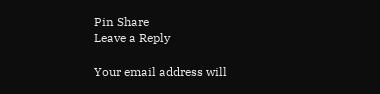Pin Share
Leave a Reply

Your email address will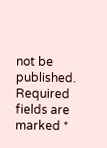not be published. Required fields are marked *